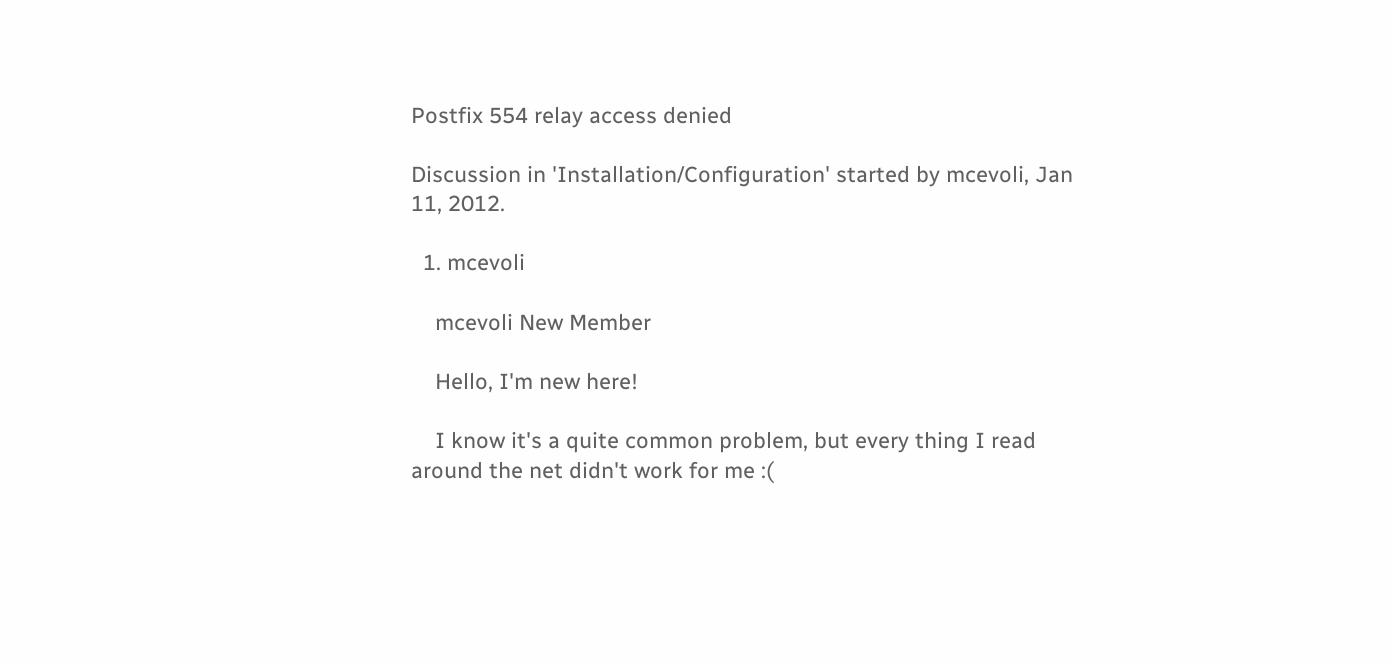Postfix 554 relay access denied

Discussion in 'Installation/Configuration' started by mcevoli, Jan 11, 2012.

  1. mcevoli

    mcevoli New Member

    Hello, I'm new here!

    I know it's a quite common problem, but every thing I read around the net didn't work for me :(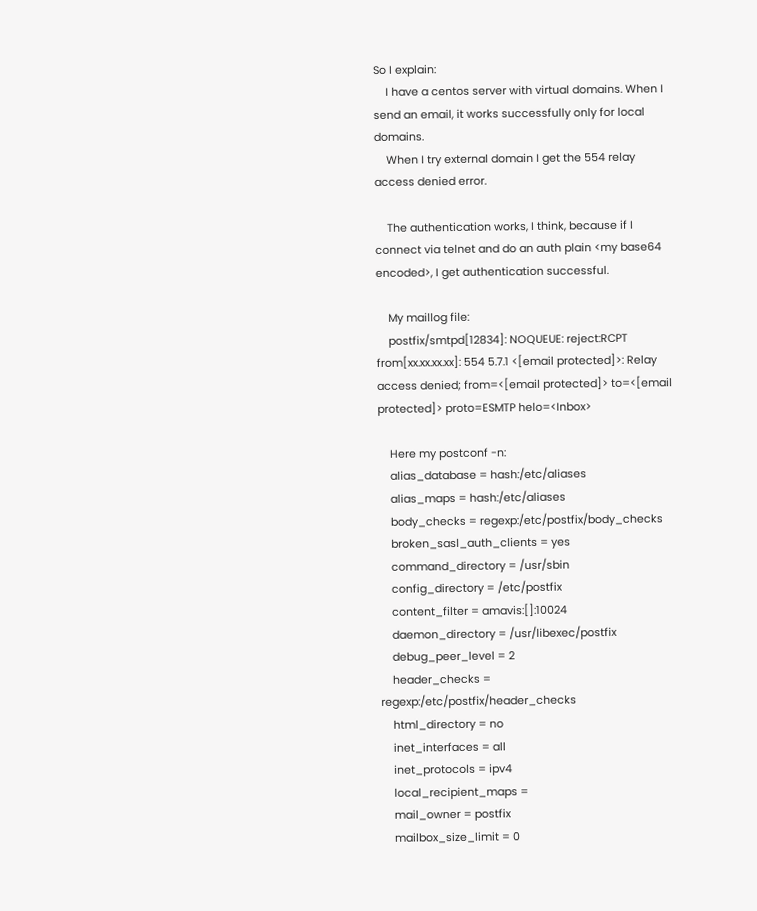So I explain:
    I have a centos server with virtual domains. When I send an email, it works successfully only for local domains.
    When I try external domain I get the 554 relay access denied error.

    The authentication works, I think, because if I connect via telnet and do an auth plain <my base64 encoded>, I get authentication successful.

    My maillog file:
    postfix/smtpd[12834]: NOQUEUE: reject:RCPT from[xx.xx.xx.xx]: 554 5.7.1 <[email protected]>: Relay access denied; from=<[email protected]> to=<[email protected]> proto=ESMTP helo=<Inbox>

    Here my postconf -n:
    alias_database = hash:/etc/aliases
    alias_maps = hash:/etc/aliases
    body_checks = regexp:/etc/postfix/body_checks
    broken_sasl_auth_clients = yes
    command_directory = /usr/sbin
    config_directory = /etc/postfix
    content_filter = amavis:[]:10024
    daemon_directory = /usr/libexec/postfix
    debug_peer_level = 2
    header_checks = regexp:/etc/postfix/header_checks
    html_directory = no
    inet_interfaces = all
    inet_protocols = ipv4
    local_recipient_maps =
    mail_owner = postfix
    mailbox_size_limit = 0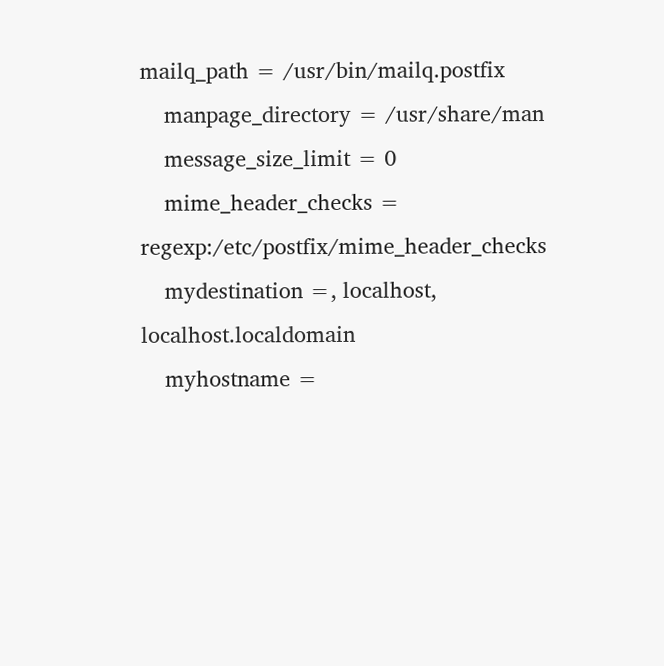mailq_path = /usr/bin/mailq.postfix
    manpage_directory = /usr/share/man
    message_size_limit = 0
    mime_header_checks = regexp:/etc/postfix/mime_header_checks
    mydestination =, localhost, localhost.localdomain
    myhostname =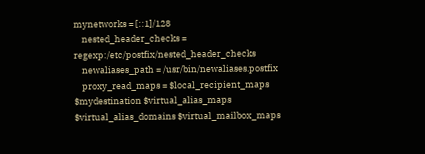mynetworks = [::1]/128
    nested_header_checks = regexp:/etc/postfix/nested_header_checks
    newaliases_path = /usr/bin/newaliases.postfix
    proxy_read_maps = $local_recipient_maps $mydestination $virtual_alias_maps $virtual_alias_domains $virtual_mailbox_maps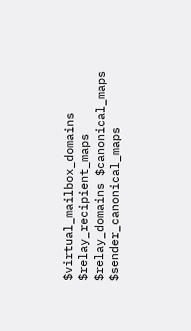$virtual_mailbox_domains $relay_recipient_maps $relay_domains $canonical_maps $sender_canonical_maps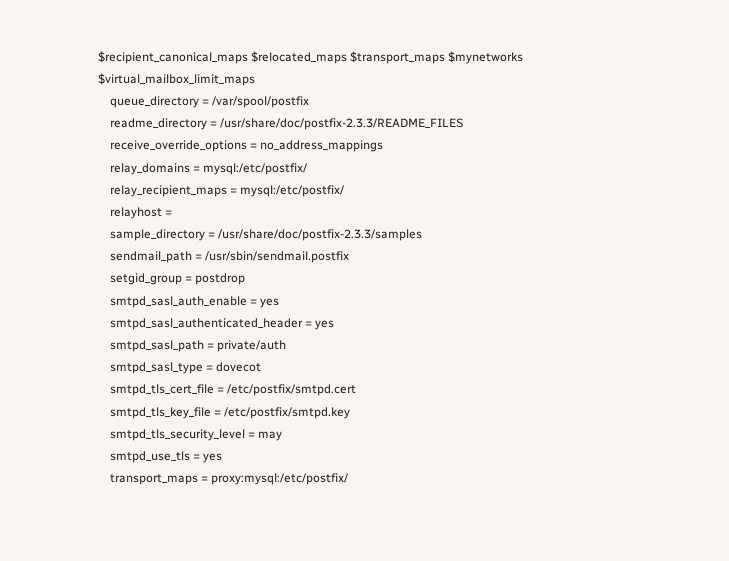$recipient_canonical_maps $relocated_maps $transport_maps $mynetworks $virtual_mailbox_limit_maps
    queue_directory = /var/spool/postfix
    readme_directory = /usr/share/doc/postfix-2.3.3/README_FILES
    receive_override_options = no_address_mappings
    relay_domains = mysql:/etc/postfix/
    relay_recipient_maps = mysql:/etc/postfix/
    relayhost =
    sample_directory = /usr/share/doc/postfix-2.3.3/samples
    sendmail_path = /usr/sbin/sendmail.postfix
    setgid_group = postdrop
    smtpd_sasl_auth_enable = yes
    smtpd_sasl_authenticated_header = yes
    smtpd_sasl_path = private/auth
    smtpd_sasl_type = dovecot
    smtpd_tls_cert_file = /etc/postfix/smtpd.cert
    smtpd_tls_key_file = /etc/postfix/smtpd.key
    smtpd_tls_security_level = may
    smtpd_use_tls = yes
    transport_maps = proxy:mysql:/etc/postfix/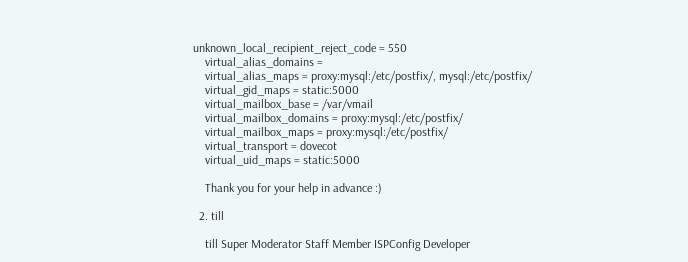unknown_local_recipient_reject_code = 550
    virtual_alias_domains =
    virtual_alias_maps = proxy:mysql:/etc/postfix/, mysql:/etc/postfix/
    virtual_gid_maps = static:5000
    virtual_mailbox_base = /var/vmail
    virtual_mailbox_domains = proxy:mysql:/etc/postfix/
    virtual_mailbox_maps = proxy:mysql:/etc/postfix/
    virtual_transport = dovecot
    virtual_uid_maps = static:5000

    Thank you for your help in advance :)

  2. till

    till Super Moderator Staff Member ISPConfig Developer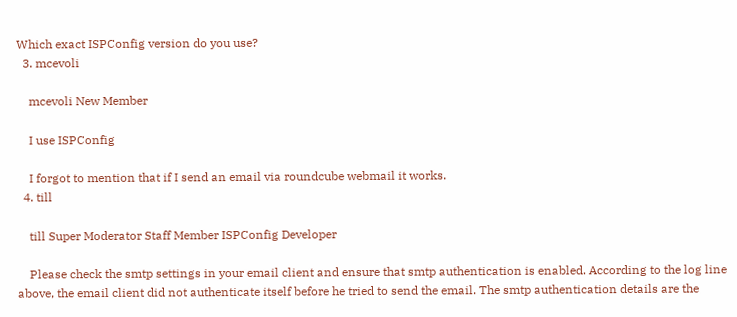Which exact ISPConfig version do you use?
  3. mcevoli

    mcevoli New Member

    I use ISPConfig

    I forgot to mention that if I send an email via roundcube webmail it works.
  4. till

    till Super Moderator Staff Member ISPConfig Developer

    Please check the smtp settings in your email client and ensure that smtp authentication is enabled. According to the log line above, the email client did not authenticate itself before he tried to send the email. The smtp authentication details are the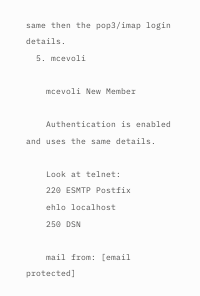same then the pop3/imap login details.
  5. mcevoli

    mcevoli New Member

    Authentication is enabled and uses the same details.

    Look at telnet:
    220 ESMTP Postfix
    ehlo localhost
    250 DSN

    mail from: [email protected]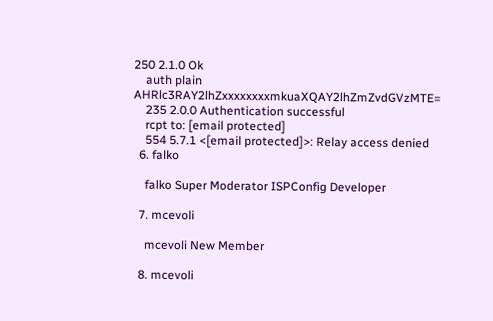250 2.1.0 Ok
    auth plain AHRlc3RAY2lhZxxxxxxxxmkuaXQAY2lhZmZvdGVzMTE=
    235 2.0.0 Authentication successful
    rcpt to: [email protected]
    554 5.7.1 <[email protected]>: Relay access denied
  6. falko

    falko Super Moderator ISPConfig Developer

  7. mcevoli

    mcevoli New Member

  8. mcevoli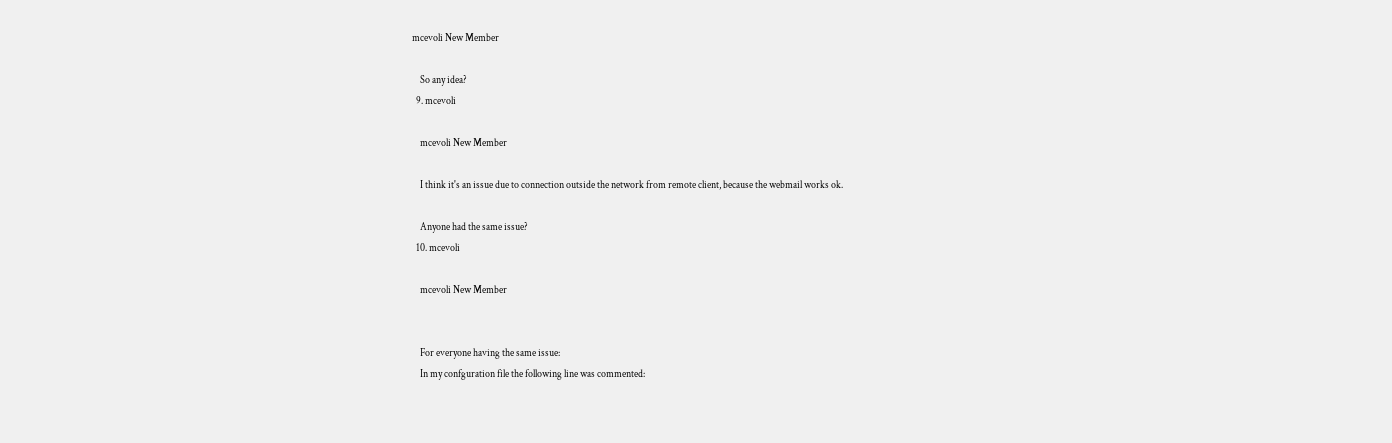mcevoli New Member

    So any idea?
  9. mcevoli

    mcevoli New Member

    I think it's an issue due to connection outside the network from remote client, because the webmail works ok.

    Anyone had the same issue?
  10. mcevoli

    mcevoli New Member


    For everyone having the same issue:
    In my confguration file the following line was commented: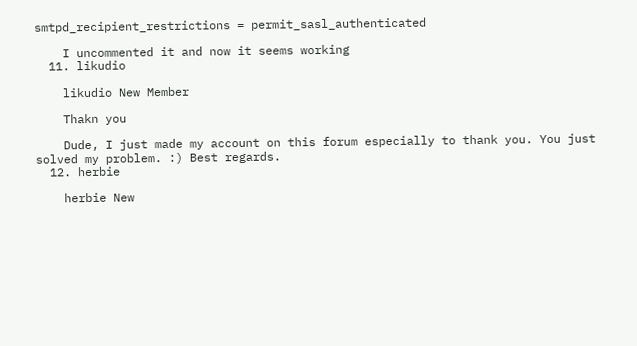smtpd_recipient_restrictions = permit_sasl_authenticated

    I uncommented it and now it seems working
  11. likudio

    likudio New Member

    Thakn you

    Dude, I just made my account on this forum especially to thank you. You just solved my problem. :) Best regards.
  12. herbie

    herbie New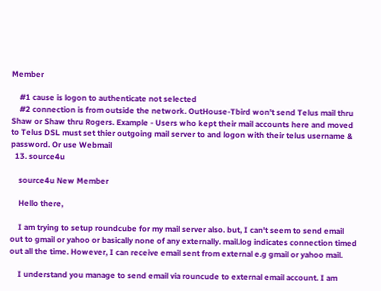Member

    #1 cause is logon to authenticate not selected
    #2 connection is from outside the network. OutHouse-Tbird won't send Telus mail thru Shaw or Shaw thru Rogers. Example - Users who kept their mail accounts here and moved to Telus DSL must set thier outgoing mail server to and logon with their telus username & password. Or use Webmail
  13. source4u

    source4u New Member

    Hello there,

    I am trying to setup roundcube for my mail server also. but, I can't seem to send email out to gmail or yahoo or basically none of any externally. mail.log indicates connection timed out all the time. However, I can receive email sent from external e.g gmail or yahoo mail.

    I understand you manage to send email via rouncude to external email account. I am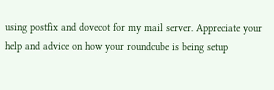using postfix and dovecot for my mail server. Appreciate your help and advice on how your roundcube is being setup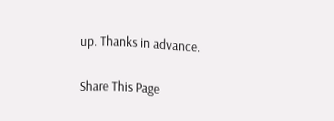up. Thanks in advance.

Share This Page